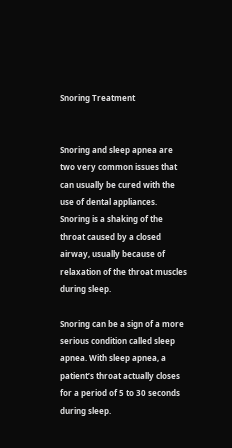Snoring Treatment


Snoring and sleep apnea are two very common issues that can usually be cured with the use of dental appliances. Snoring is a shaking of the throat caused by a closed airway, usually because of relaxation of the throat muscles during sleep.

Snoring can be a sign of a more serious condition called sleep apnea. With sleep apnea, a patient’s throat actually closes for a period of 5 to 30 seconds during sleep.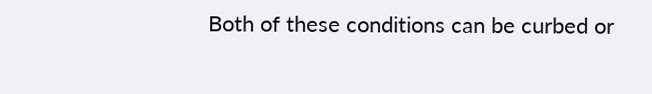Both of these conditions can be curbed or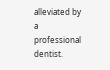alleviated by a professional dentist.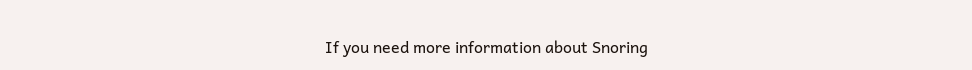If you need more information about Snoring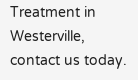Treatment in Westerville, contact us today.